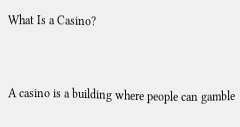What Is a Casino?


A casino is a building where people can gamble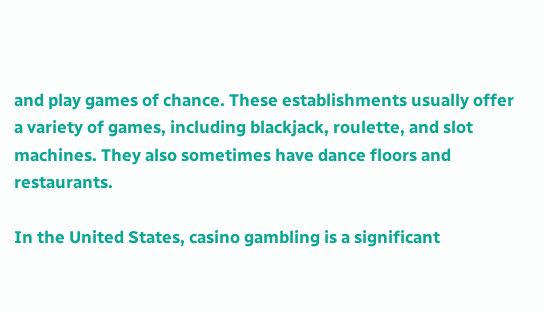and play games of chance. These establishments usually offer a variety of games, including blackjack, roulette, and slot machines. They also sometimes have dance floors and restaurants.

In the United States, casino gambling is a significant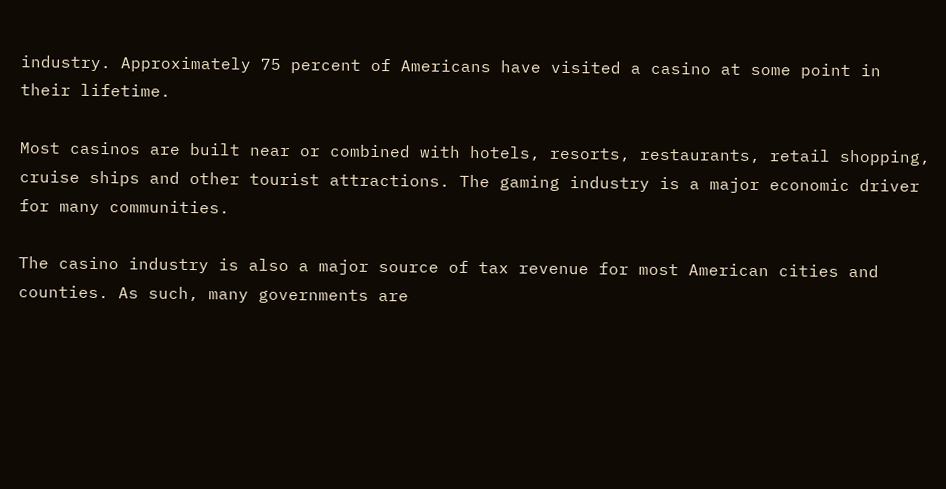industry. Approximately 75 percent of Americans have visited a casino at some point in their lifetime.

Most casinos are built near or combined with hotels, resorts, restaurants, retail shopping, cruise ships and other tourist attractions. The gaming industry is a major economic driver for many communities.

The casino industry is also a major source of tax revenue for most American cities and counties. As such, many governments are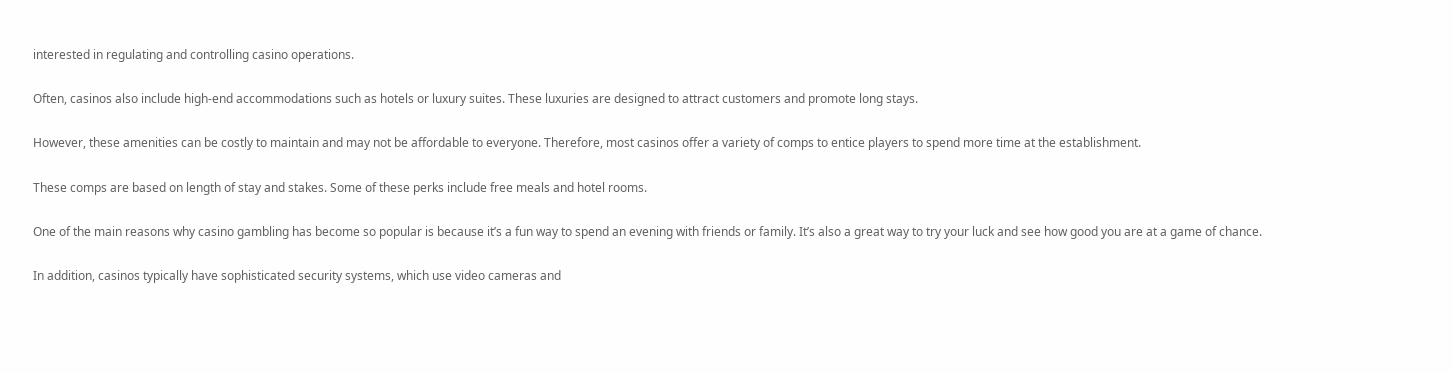interested in regulating and controlling casino operations.

Often, casinos also include high-end accommodations such as hotels or luxury suites. These luxuries are designed to attract customers and promote long stays.

However, these amenities can be costly to maintain and may not be affordable to everyone. Therefore, most casinos offer a variety of comps to entice players to spend more time at the establishment.

These comps are based on length of stay and stakes. Some of these perks include free meals and hotel rooms.

One of the main reasons why casino gambling has become so popular is because it’s a fun way to spend an evening with friends or family. It’s also a great way to try your luck and see how good you are at a game of chance.

In addition, casinos typically have sophisticated security systems, which use video cameras and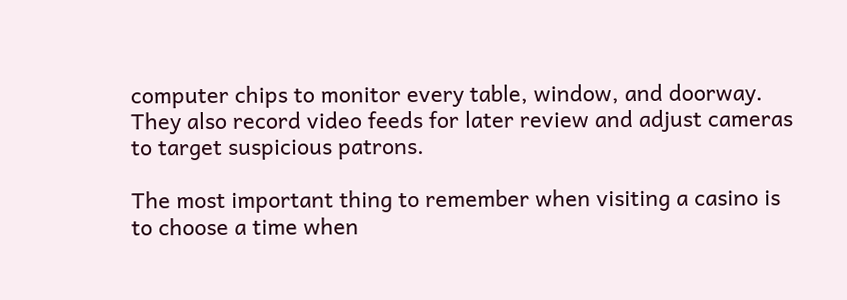computer chips to monitor every table, window, and doorway. They also record video feeds for later review and adjust cameras to target suspicious patrons.

The most important thing to remember when visiting a casino is to choose a time when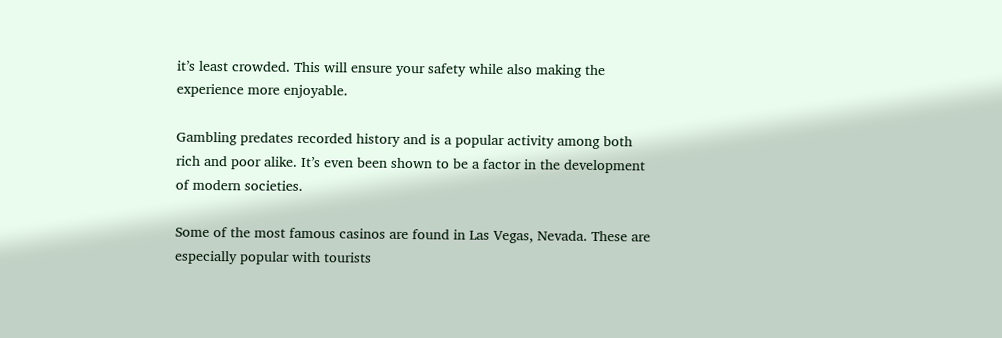it’s least crowded. This will ensure your safety while also making the experience more enjoyable.

Gambling predates recorded history and is a popular activity among both rich and poor alike. It’s even been shown to be a factor in the development of modern societies.

Some of the most famous casinos are found in Las Vegas, Nevada. These are especially popular with tourists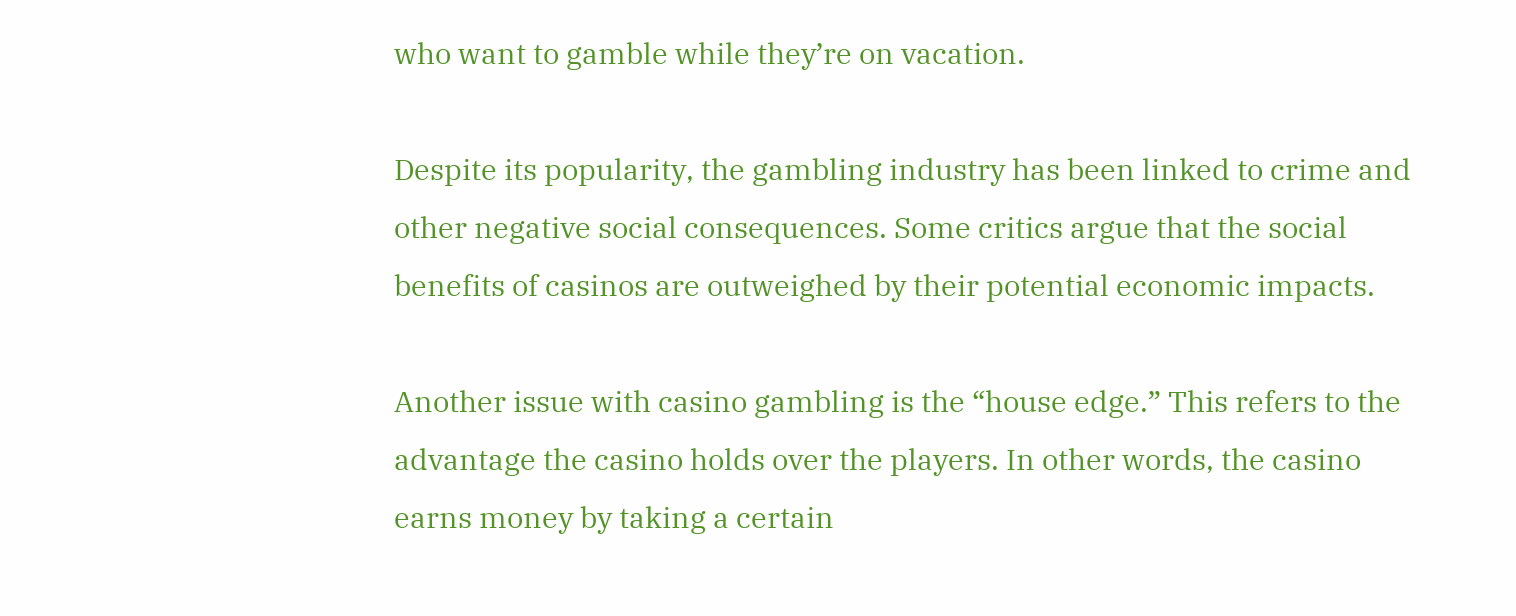who want to gamble while they’re on vacation.

Despite its popularity, the gambling industry has been linked to crime and other negative social consequences. Some critics argue that the social benefits of casinos are outweighed by their potential economic impacts.

Another issue with casino gambling is the “house edge.” This refers to the advantage the casino holds over the players. In other words, the casino earns money by taking a certain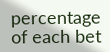percentage of each bet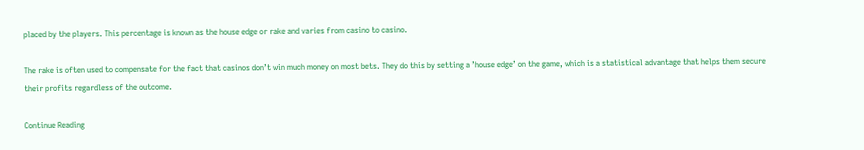placed by the players. This percentage is known as the house edge or rake and varies from casino to casino.

The rake is often used to compensate for the fact that casinos don’t win much money on most bets. They do this by setting a ’house edge’ on the game, which is a statistical advantage that helps them secure their profits regardless of the outcome.

Continue Reading